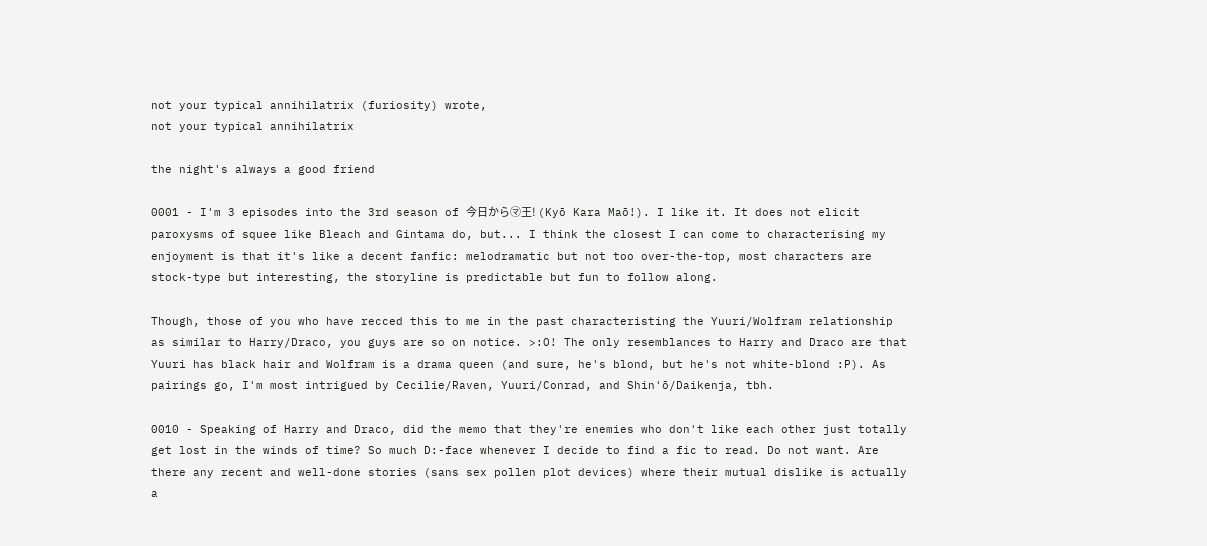not your typical annihilatrix (furiosity) wrote,
not your typical annihilatrix

the night's always a good friend

0001 - I'm 3 episodes into the 3rd season of 今日から㋮王! (Kyō Kara Maō!). I like it. It does not elicit paroxysms of squee like Bleach and Gintama do, but... I think the closest I can come to characterising my enjoyment is that it's like a decent fanfic: melodramatic but not too over-the-top, most characters are stock-type but interesting, the storyline is predictable but fun to follow along.

Though, those of you who have recced this to me in the past characteristing the Yuuri/Wolfram relationship as similar to Harry/Draco, you guys are so on notice. >:O! The only resemblances to Harry and Draco are that Yuuri has black hair and Wolfram is a drama queen (and sure, he's blond, but he's not white-blond :P). As pairings go, I'm most intrigued by Cecilie/Raven, Yuuri/Conrad, and Shin'ō/Daikenja, tbh.

0010 - Speaking of Harry and Draco, did the memo that they're enemies who don't like each other just totally get lost in the winds of time? So much D:-face whenever I decide to find a fic to read. Do not want. Are there any recent and well-done stories (sans sex pollen plot devices) where their mutual dislike is actually a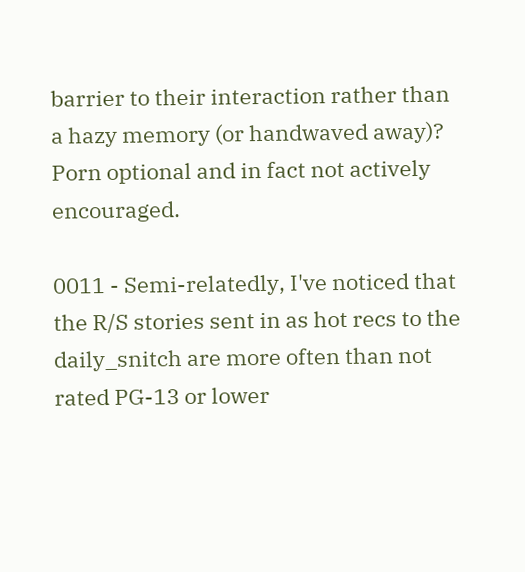barrier to their interaction rather than a hazy memory (or handwaved away)? Porn optional and in fact not actively encouraged.

0011 - Semi-relatedly, I've noticed that the R/S stories sent in as hot recs to the daily_snitch are more often than not rated PG-13 or lower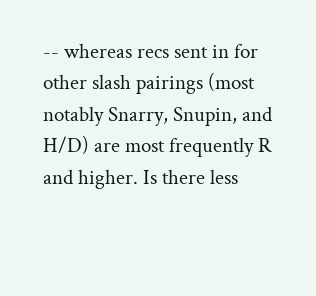-- whereas recs sent in for other slash pairings (most notably Snarry, Snupin, and H/D) are most frequently R and higher. Is there less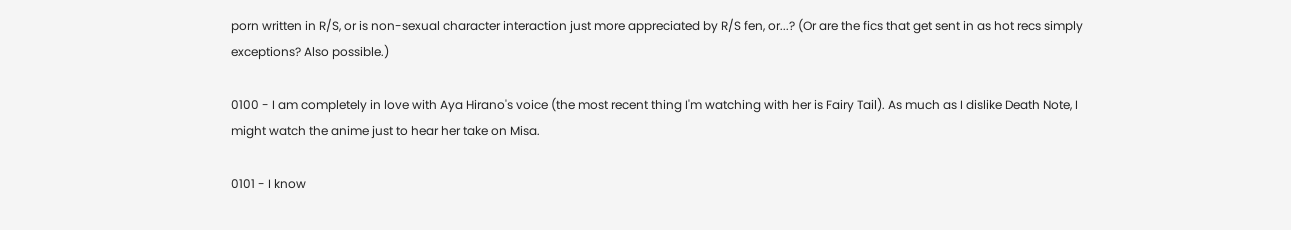porn written in R/S, or is non-sexual character interaction just more appreciated by R/S fen, or...? (Or are the fics that get sent in as hot recs simply exceptions? Also possible.)

0100 - I am completely in love with Aya Hirano's voice (the most recent thing I'm watching with her is Fairy Tail). As much as I dislike Death Note, I might watch the anime just to hear her take on Misa.

0101 - I know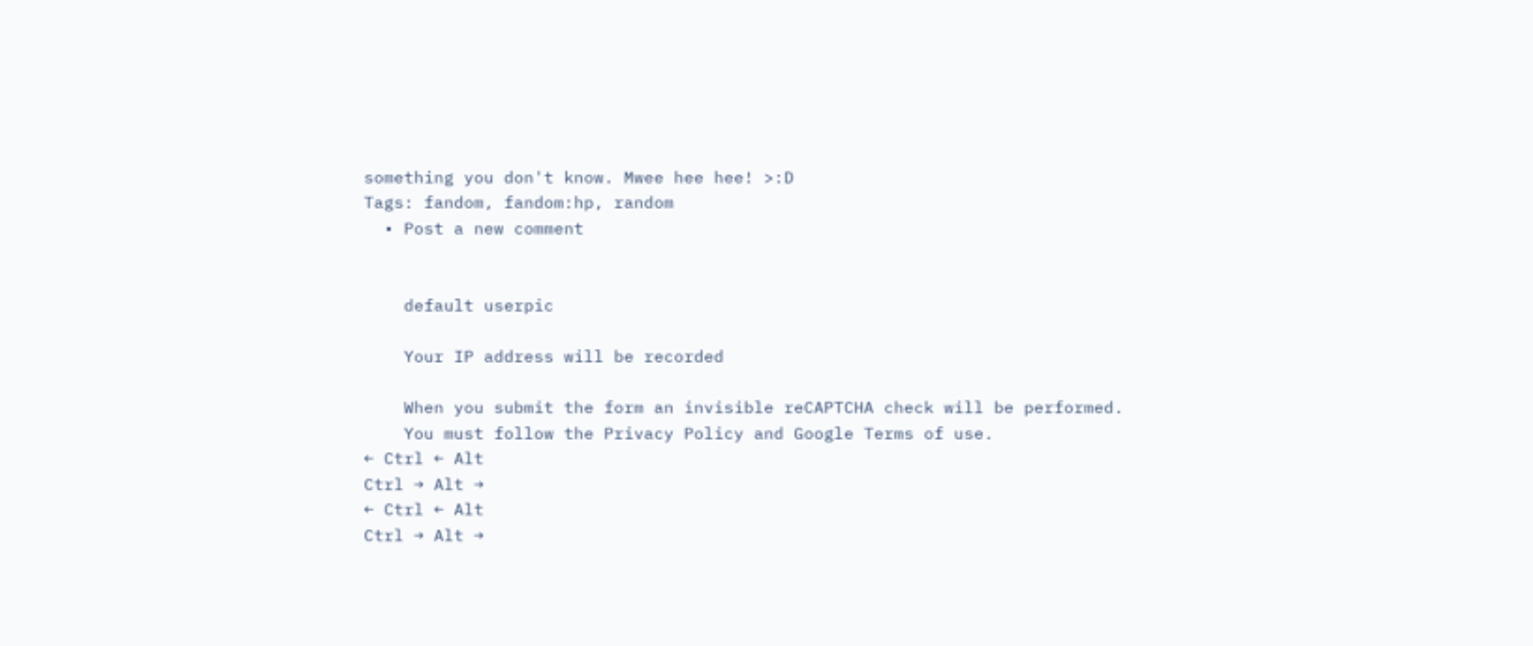something you don't know. Mwee hee hee! >:D
Tags: fandom, fandom:hp, random
  • Post a new comment


    default userpic

    Your IP address will be recorded

    When you submit the form an invisible reCAPTCHA check will be performed.
    You must follow the Privacy Policy and Google Terms of use.
← Ctrl ← Alt
Ctrl → Alt →
← Ctrl ← Alt
Ctrl → Alt →